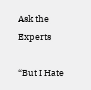Ask the Experts

“But I Hate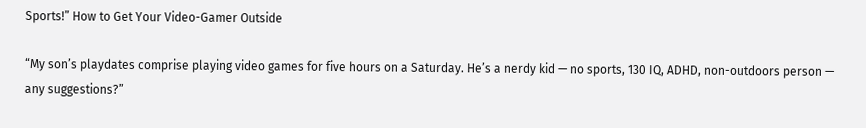Sports!” How to Get Your Video-Gamer Outside

“My son’s playdates comprise playing video games for five hours on a Saturday. He’s a nerdy kid — no sports, 130 IQ, ADHD, non-outdoors person — any suggestions?”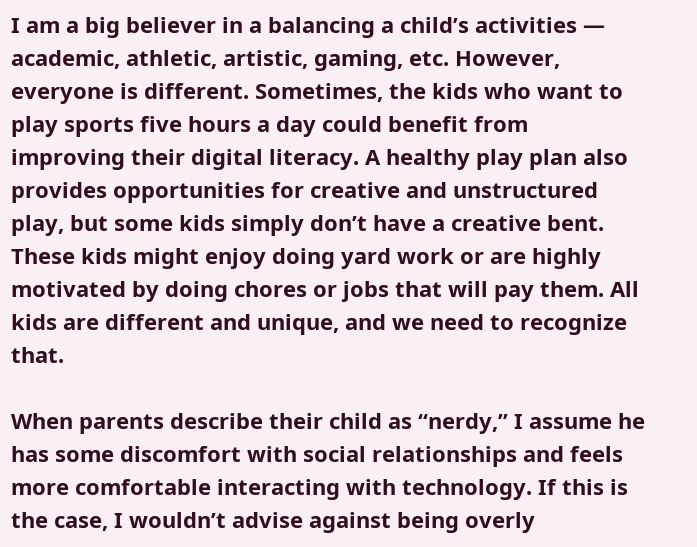I am a big believer in a balancing a child’s activities — academic, athletic, artistic, gaming, etc. However, everyone is different. Sometimes, the kids who want to play sports five hours a day could benefit from improving their digital literacy. A healthy play plan also provides opportunities for creative and unstructured play, but some kids simply don’t have a creative bent. These kids might enjoy doing yard work or are highly motivated by doing chores or jobs that will pay them. All kids are different and unique, and we need to recognize that.

When parents describe their child as “nerdy,” I assume he has some discomfort with social relationships and feels more comfortable interacting with technology. If this is the case, I wouldn’t advise against being overly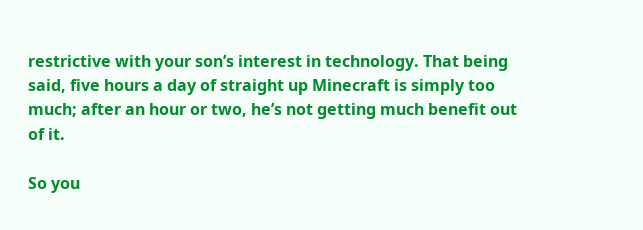restrictive with your son’s interest in technology. That being said, five hours a day of straight up Minecraft is simply too much; after an hour or two, he’s not getting much benefit out of it.

So you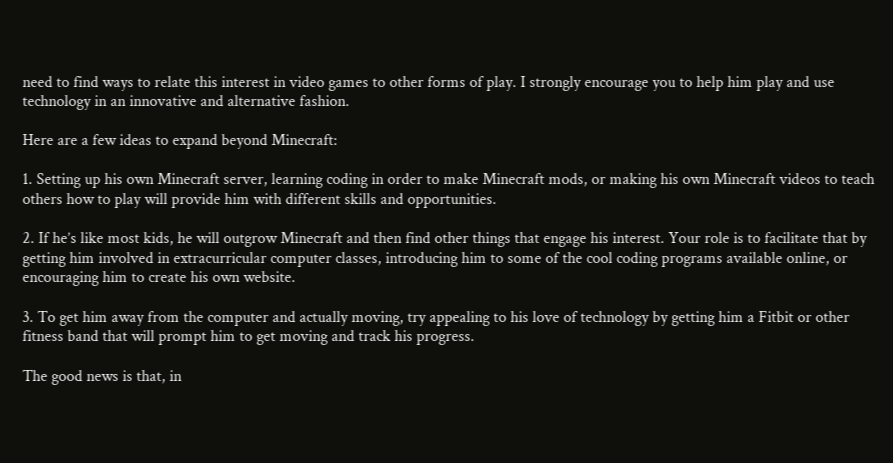need to find ways to relate this interest in video games to other forms of play. I strongly encourage you to help him play and use technology in an innovative and alternative fashion.

Here are a few ideas to expand beyond Minecraft:

1. Setting up his own Minecraft server, learning coding in order to make Minecraft mods, or making his own Minecraft videos to teach others how to play will provide him with different skills and opportunities.

2. If he’s like most kids, he will outgrow Minecraft and then find other things that engage his interest. Your role is to facilitate that by getting him involved in extracurricular computer classes, introducing him to some of the cool coding programs available online, or encouraging him to create his own website.

3. To get him away from the computer and actually moving, try appealing to his love of technology by getting him a Fitbit or other fitness band that will prompt him to get moving and track his progress.

The good news is that, in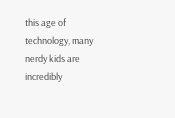this age of technology, many nerdy kids are incredibly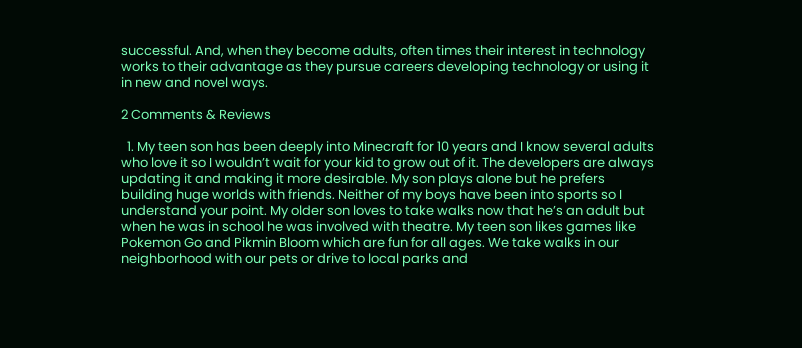successful. And, when they become adults, often times their interest in technology works to their advantage as they pursue careers developing technology or using it in new and novel ways.

2 Comments & Reviews

  1. My teen son has been deeply into Minecraft for 10 years and I know several adults who love it so I wouldn’t wait for your kid to grow out of it. The developers are always updating it and making it more desirable. My son plays alone but he prefers building huge worlds with friends. Neither of my boys have been into sports so I understand your point. My older son loves to take walks now that he’s an adult but when he was in school he was involved with theatre. My teen son likes games like Pokemon Go and Pikmin Bloom which are fun for all ages. We take walks in our neighborhood with our pets or drive to local parks and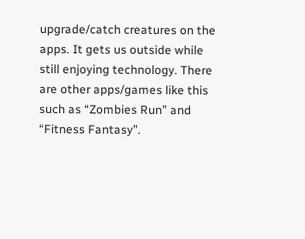upgrade/catch creatures on the apps. It gets us outside while still enjoying technology. There are other apps/games like this such as “Zombies Run” and “Fitness Fantasy”.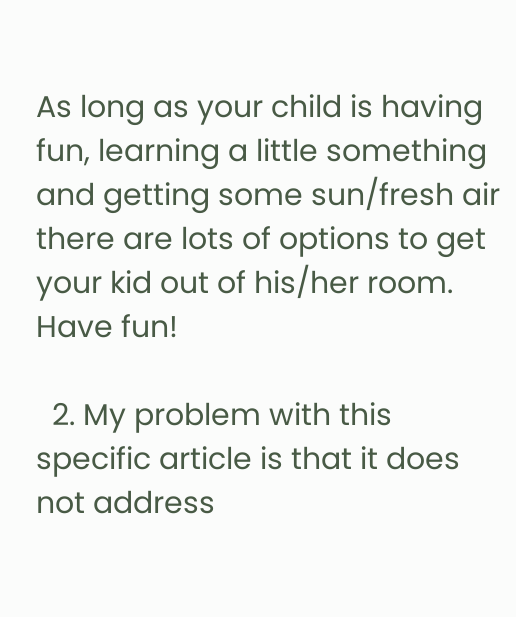As long as your child is having fun, learning a little something and getting some sun/fresh air there are lots of options to get your kid out of his/her room. Have fun!

  2. My problem with this specific article is that it does not address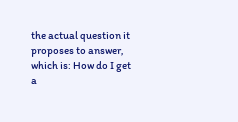the actual question it proposes to answer, which is: How do I get a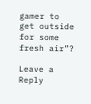gamer to get outside for some fresh air”?

Leave a Reply